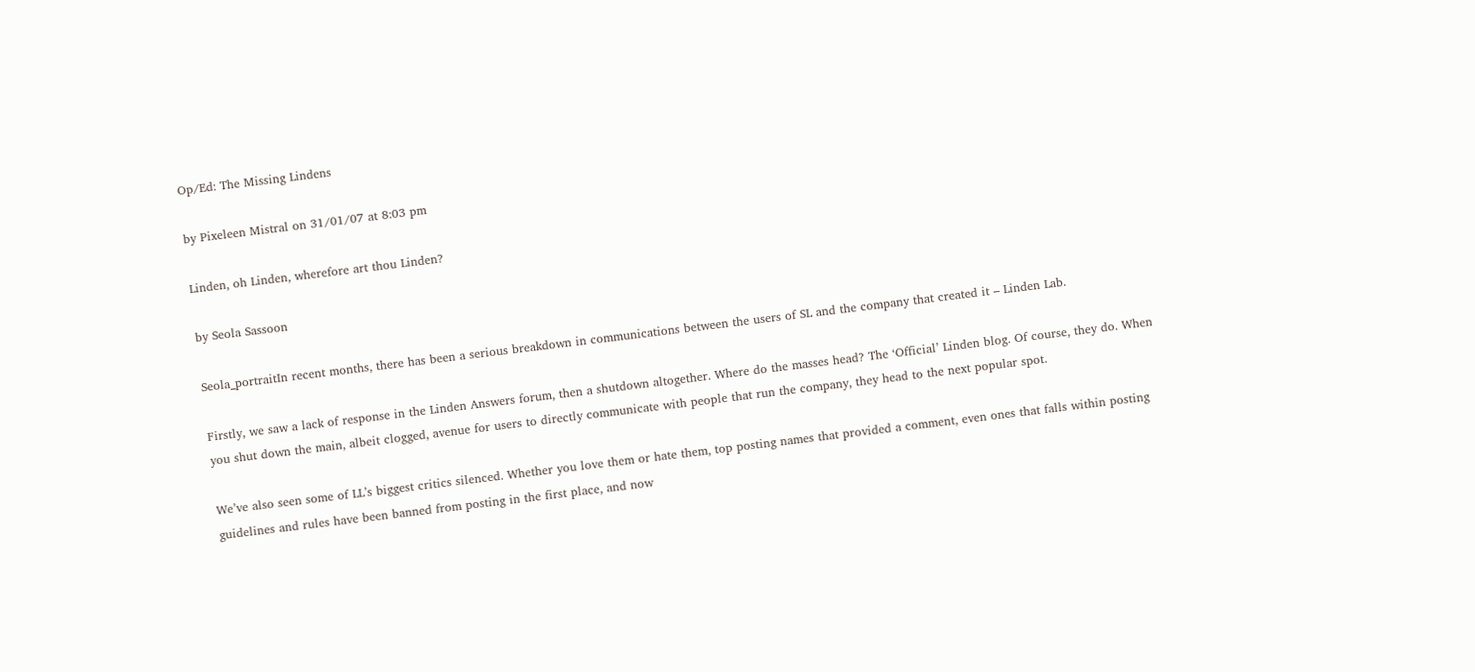Op/Ed: The Missing Lindens

by Pixeleen Mistral on 31/01/07 at 8:03 pm

Linden, oh Linden, wherefore art thou Linden?

by Seola Sassoon

Seola_portraitIn recent months, there has been a serious breakdown in communications between the users of SL and the company that created it – Linden Lab.

Firstly, we saw a lack of response in the Linden Answers forum, then a shutdown altogether. Where do the masses head? The ‘Official’ Linden blog. Of course, they do. When you shut down the main, albeit clogged, avenue for users to directly communicate with people that run the company, they head to the next popular spot.

We’ve also seen some of LL’s biggest critics silenced. Whether you love them or hate them, top posting names that provided a comment, even ones that falls within posting guidelines and rules have been banned from posting in the first place, and now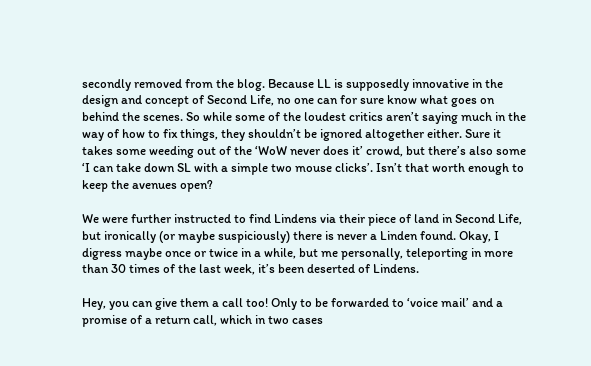secondly removed from the blog. Because LL is supposedly innovative in the design and concept of Second Life, no one can for sure know what goes on behind the scenes. So while some of the loudest critics aren’t saying much in the way of how to fix things, they shouldn’t be ignored altogether either. Sure it takes some weeding out of the ‘WoW never does it’ crowd, but there’s also some ‘I can take down SL with a simple two mouse clicks’. Isn’t that worth enough to keep the avenues open?

We were further instructed to find Lindens via their piece of land in Second Life, but ironically (or maybe suspiciously) there is never a Linden found. Okay, I digress maybe once or twice in a while, but me personally, teleporting in more than 30 times of the last week, it’s been deserted of Lindens.

Hey, you can give them a call too! Only to be forwarded to ‘voice mail’ and a promise of a return call, which in two cases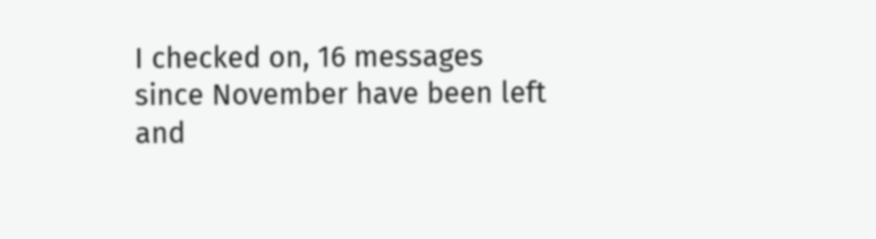I checked on, 16 messages since November have been left and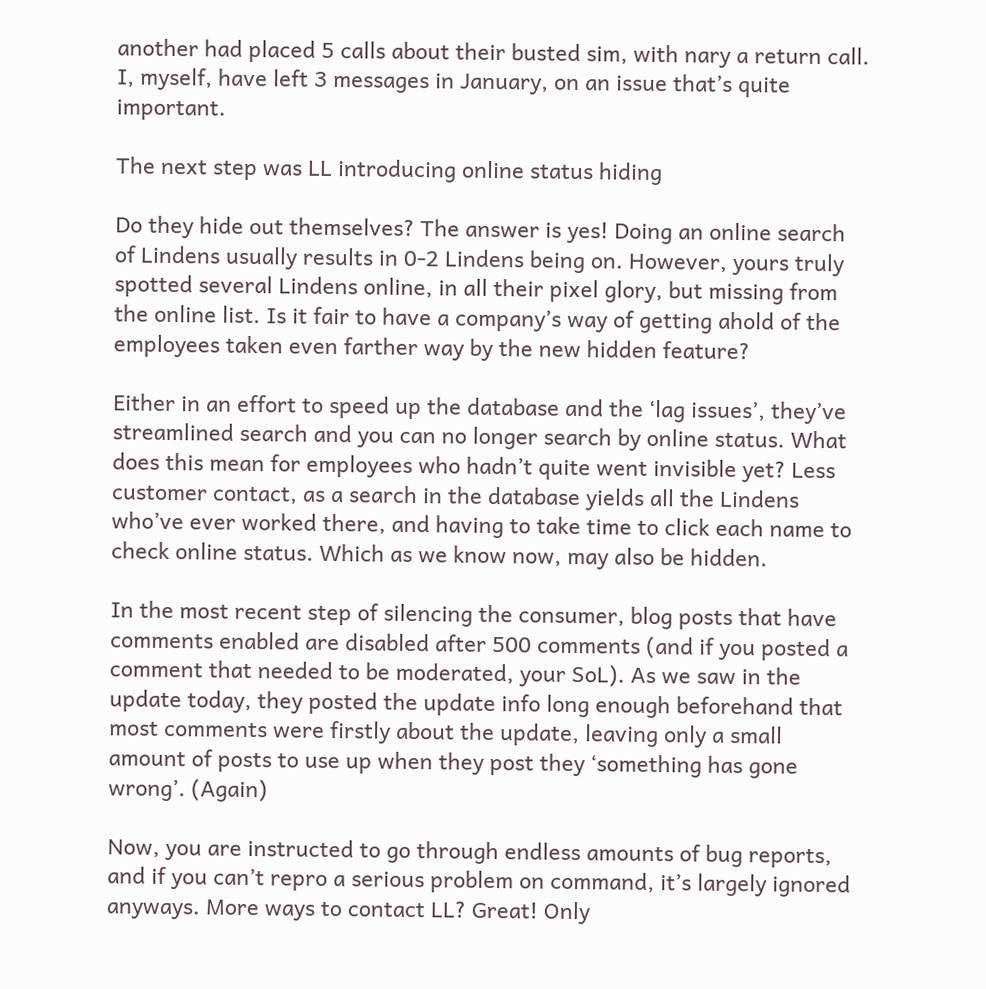another had placed 5 calls about their busted sim, with nary a return call. I, myself, have left 3 messages in January, on an issue that’s quite important.

The next step was LL introducing online status hiding

Do they hide out themselves? The answer is yes! Doing an online search of Lindens usually results in 0-2 Lindens being on. However, yours truly spotted several Lindens online, in all their pixel glory, but missing from the online list. Is it fair to have a company’s way of getting ahold of the employees taken even farther way by the new hidden feature?

Either in an effort to speed up the database and the ‘lag issues’, they’ve streamlined search and you can no longer search by online status. What does this mean for employees who hadn’t quite went invisible yet? Less customer contact, as a search in the database yields all the Lindens who’ve ever worked there, and having to take time to click each name to check online status. Which as we know now, may also be hidden.

In the most recent step of silencing the consumer, blog posts that have comments enabled are disabled after 500 comments (and if you posted a comment that needed to be moderated, your SoL). As we saw in the update today, they posted the update info long enough beforehand that most comments were firstly about the update, leaving only a small amount of posts to use up when they post they ‘something has gone wrong’. (Again)

Now, you are instructed to go through endless amounts of bug reports, and if you can’t repro a serious problem on command, it’s largely ignored anyways. More ways to contact LL? Great! Only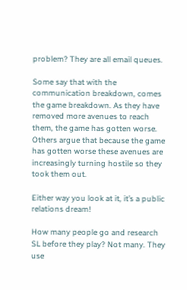problem? They are all email queues.

Some say that with the communication breakdown, comes the game breakdown. As they have removed more avenues to reach them, the game has gotten worse. Others argue that because the game has gotten worse these avenues are increasingly turning hostile so they took them out.

Either way you look at it, it’s a public relations dream!

How many people go and research SL before they play? Not many. They use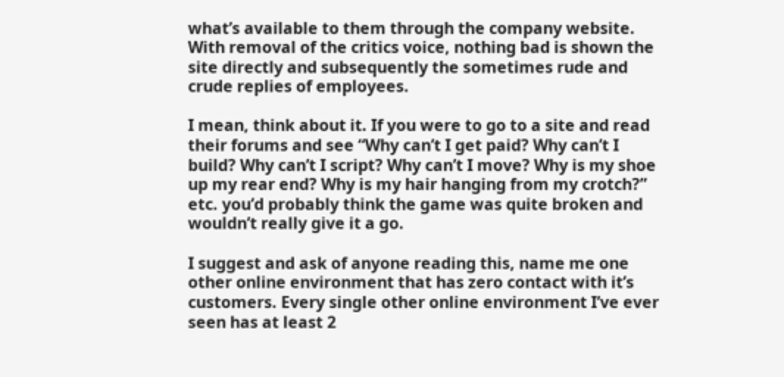what’s available to them through the company website. With removal of the critics voice, nothing bad is shown the site directly and subsequently the sometimes rude and crude replies of employees.

I mean, think about it. If you were to go to a site and read their forums and see “Why can’t I get paid? Why can’t I build? Why can’t I script? Why can’t I move? Why is my shoe up my rear end? Why is my hair hanging from my crotch?” etc. you’d probably think the game was quite broken and wouldn’t really give it a go.

I suggest and ask of anyone reading this, name me one other online environment that has zero contact with it’s customers. Every single other online environment I’ve ever seen has at least 2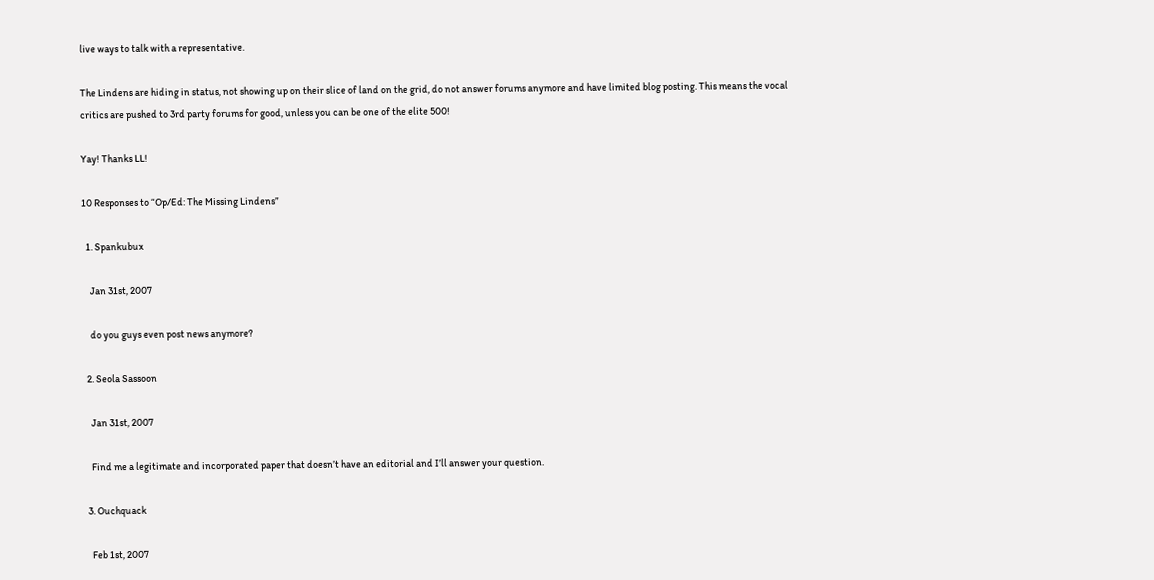live ways to talk with a representative.

The Lindens are hiding in status, not showing up on their slice of land on the grid, do not answer forums anymore and have limited blog posting. This means the vocal critics are pushed to 3rd party forums for good, unless you can be one of the elite 500!

Yay! Thanks LL!

10 Responses to “Op/Ed: The Missing Lindens”

  1. Spankubux

    Jan 31st, 2007

    do you guys even post news anymore?

  2. Seola Sassoon

    Jan 31st, 2007

    Find me a legitimate and incorporated paper that doesn’t have an editorial and I’ll answer your question.

  3. Ouchquack

    Feb 1st, 2007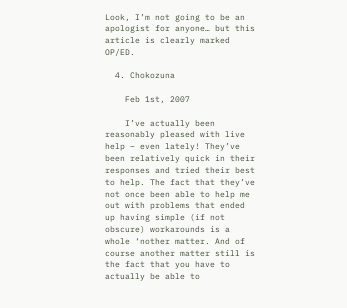Look, I’m not going to be an apologist for anyone… but this article is clearly marked OP/ED.

  4. Chokozuna

    Feb 1st, 2007

    I’ve actually been reasonably pleased with live help – even lately! They’ve been relatively quick in their responses and tried their best to help. The fact that they’ve not once been able to help me out with problems that ended up having simple (if not obscure) workarounds is a whole ‘nother matter. And of course another matter still is the fact that you have to actually be able to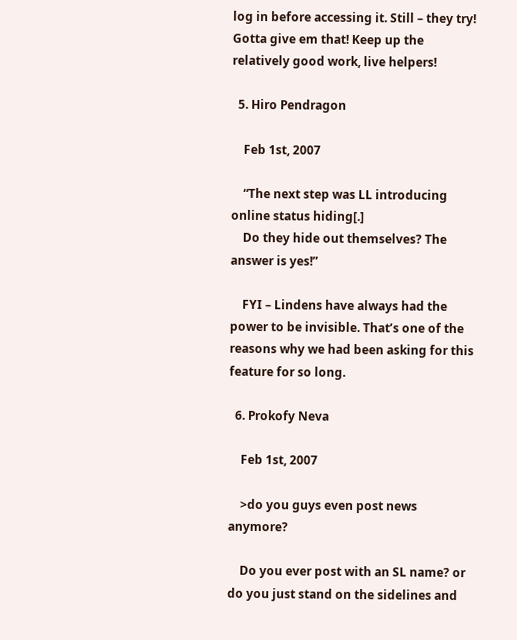log in before accessing it. Still – they try! Gotta give em that! Keep up the relatively good work, live helpers!

  5. Hiro Pendragon

    Feb 1st, 2007

    “The next step was LL introducing online status hiding[.]
    Do they hide out themselves? The answer is yes!”

    FYI – Lindens have always had the power to be invisible. That’s one of the reasons why we had been asking for this feature for so long.

  6. Prokofy Neva

    Feb 1st, 2007

    >do you guys even post news anymore?

    Do you ever post with an SL name? or do you just stand on the sidelines and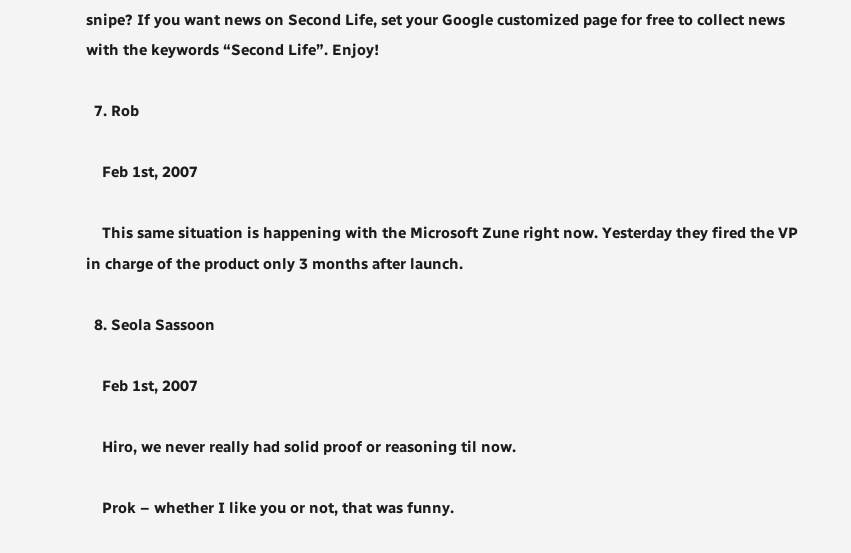snipe? If you want news on Second Life, set your Google customized page for free to collect news with the keywords “Second Life”. Enjoy!

  7. Rob

    Feb 1st, 2007

    This same situation is happening with the Microsoft Zune right now. Yesterday they fired the VP in charge of the product only 3 months after launch.

  8. Seola Sassoon

    Feb 1st, 2007

    Hiro, we never really had solid proof or reasoning til now.

    Prok – whether I like you or not, that was funny.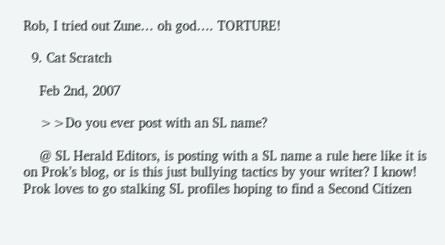Rob, I tried out Zune… oh god…. TORTURE!

  9. Cat Scratch

    Feb 2nd, 2007

    >>Do you ever post with an SL name?

    @ SL Herald Editors, is posting with a SL name a rule here like it is on Prok’s blog, or is this just bullying tactics by your writer? I know! Prok loves to go stalking SL profiles hoping to find a Second Citizen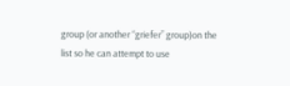group (or another “griefer” group)on the list so he can attempt to use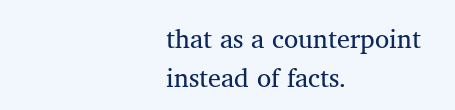that as a counterpoint instead of facts.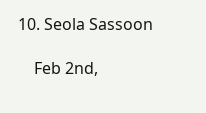10. Seola Sassoon

    Feb 2nd,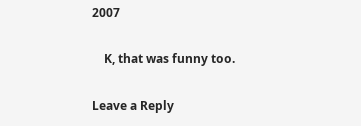2007

    K, that was funny too.

Leave a Reply